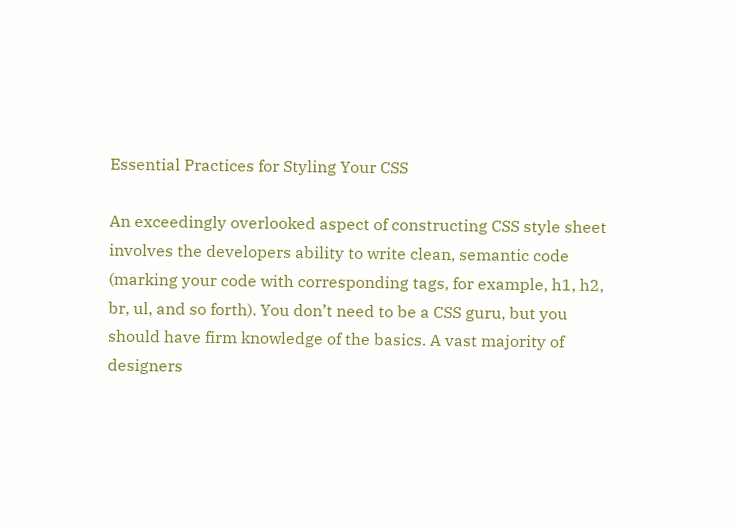Essential Practices for Styling Your CSS

An exceedingly overlooked aspect of constructing CSS style sheet involves the developers ability to write clean, semantic code (marking your code with corresponding tags, for example, h1, h2, br, ul, and so forth). You don’t need to be a CSS guru, but you should have firm knowledge of the basics. A vast majority of designers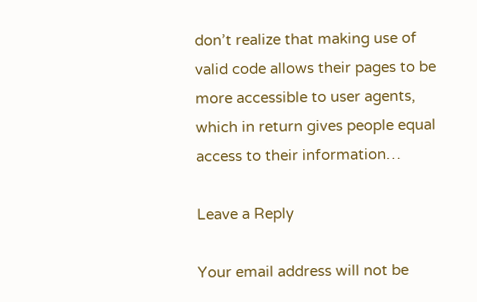don’t realize that making use of valid code allows their pages to be more accessible to user agents, which in return gives people equal access to their information…

Leave a Reply

Your email address will not be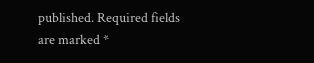published. Required fields are marked *